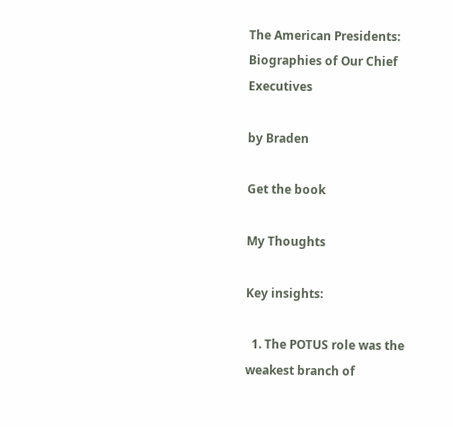The American Presidents: Biographies of Our Chief Executives

by Braden

Get the book

My Thoughts

Key insights:

  1. The POTUS role was the weakest branch of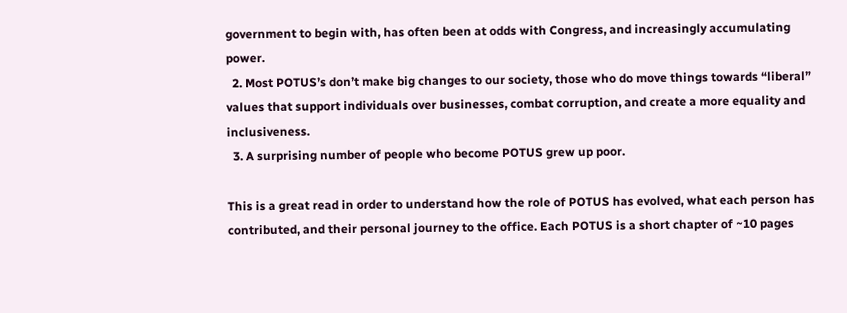government to begin with, has often been at odds with Congress, and increasingly accumulating power.
  2. Most POTUS’s don’t make big changes to our society, those who do move things towards “liberal” values that support individuals over businesses, combat corruption, and create a more equality and inclusiveness.
  3. A surprising number of people who become POTUS grew up poor.

This is a great read in order to understand how the role of POTUS has evolved, what each person has contributed, and their personal journey to the office. Each POTUS is a short chapter of ~10 pages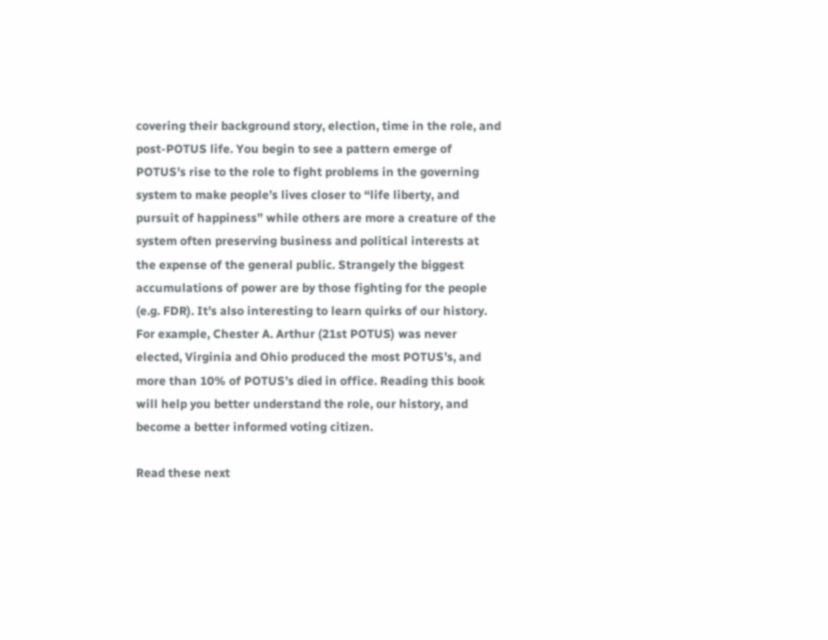covering their background story, election, time in the role, and post-POTUS life. You begin to see a pattern emerge of POTUS’s rise to the role to fight problems in the governing system to make people’s lives closer to “life liberty, and pursuit of happiness” while others are more a creature of the system often preserving business and political interests at the expense of the general public. Strangely the biggest accumulations of power are by those fighting for the people (e.g. FDR). It’s also interesting to learn quirks of our history. For example, Chester A. Arthur (21st POTUS) was never elected, Virginia and Ohio produced the most POTUS’s, and more than 10% of POTUS’s died in office. Reading this book will help you better understand the role, our history, and become a better informed voting citizen.

Read these next